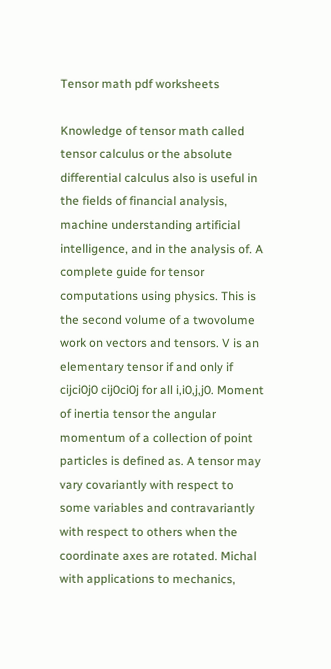Tensor math pdf worksheets

Knowledge of tensor math called tensor calculus or the absolute differential calculus also is useful in the fields of financial analysis, machine understanding artificial intelligence, and in the analysis of. A complete guide for tensor computations using physics. This is the second volume of a twovolume work on vectors and tensors. V is an elementary tensor if and only if cijci0j0 cij0ci0j for all i,i0,j,j0. Moment of inertia tensor the angular momentum of a collection of point particles is defined as. A tensor may vary covariantly with respect to some variables and contravariantly with respect to others when the coordinate axes are rotated. Michal with applications to mechanics,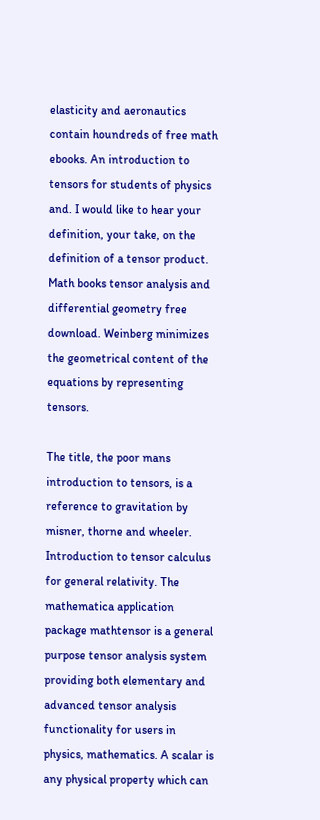elasticity and aeronautics contain houndreds of free math ebooks. An introduction to tensors for students of physics and. I would like to hear your definition, your take, on the definition of a tensor product. Math books tensor analysis and differential geometry free download. Weinberg minimizes the geometrical content of the equations by representing tensors.

The title, the poor mans introduction to tensors, is a reference to gravitation by misner, thorne and wheeler. Introduction to tensor calculus for general relativity. The mathematica application package mathtensor is a general purpose tensor analysis system providing both elementary and advanced tensor analysis functionality for users in physics, mathematics. A scalar is any physical property which can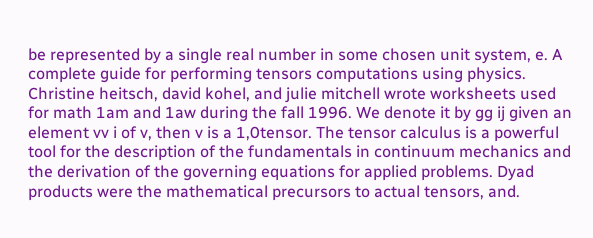be represented by a single real number in some chosen unit system, e. A complete guide for performing tensors computations using physics. Christine heitsch, david kohel, and julie mitchell wrote worksheets used for math 1am and 1aw during the fall 1996. We denote it by gg ij given an element vv i of v, then v is a 1,0tensor. The tensor calculus is a powerful tool for the description of the fundamentals in continuum mechanics and the derivation of the governing equations for applied problems. Dyad products were the mathematical precursors to actual tensors, and.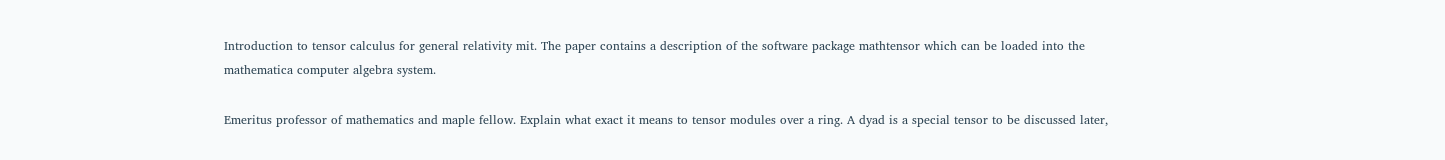Introduction to tensor calculus for general relativity mit. The paper contains a description of the software package mathtensor which can be loaded into the mathematica computer algebra system.

Emeritus professor of mathematics and maple fellow. Explain what exact it means to tensor modules over a ring. A dyad is a special tensor to be discussed later,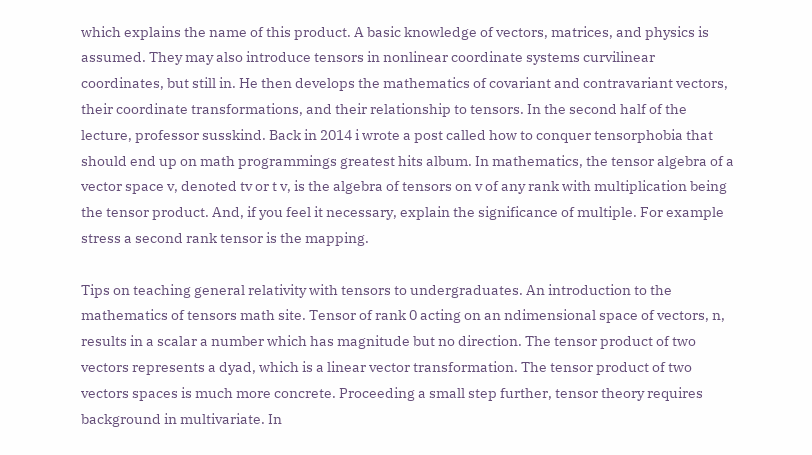which explains the name of this product. A basic knowledge of vectors, matrices, and physics is assumed. They may also introduce tensors in nonlinear coordinate systems curvilinear coordinates, but still in. He then develops the mathematics of covariant and contravariant vectors, their coordinate transformations, and their relationship to tensors. In the second half of the lecture, professor susskind. Back in 2014 i wrote a post called how to conquer tensorphobia that should end up on math programmings greatest hits album. In mathematics, the tensor algebra of a vector space v, denoted tv or t v, is the algebra of tensors on v of any rank with multiplication being the tensor product. And, if you feel it necessary, explain the significance of multiple. For example stress a second rank tensor is the mapping.

Tips on teaching general relativity with tensors to undergraduates. An introduction to the mathematics of tensors math site. Tensor of rank 0 acting on an ndimensional space of vectors, n, results in a scalar a number which has magnitude but no direction. The tensor product of two vectors represents a dyad, which is a linear vector transformation. The tensor product of two vectors spaces is much more concrete. Proceeding a small step further, tensor theory requires background in multivariate. In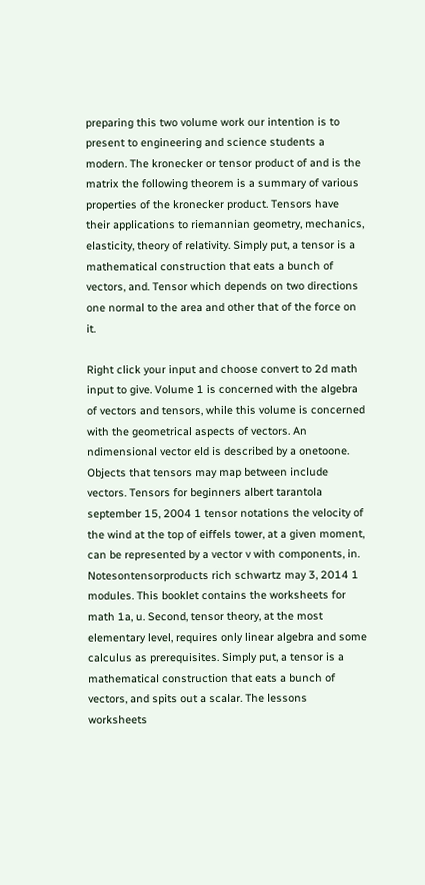preparing this two volume work our intention is to present to engineering and science students a modern. The kronecker or tensor product of and is the matrix the following theorem is a summary of various properties of the kronecker product. Tensors have their applications to riemannian geometry, mechanics, elasticity, theory of relativity. Simply put, a tensor is a mathematical construction that eats a bunch of vectors, and. Tensor which depends on two directions one normal to the area and other that of the force on it.

Right click your input and choose convert to 2d math input to give. Volume 1 is concerned with the algebra of vectors and tensors, while this volume is concerned with the geometrical aspects of vectors. An ndimensional vector eld is described by a onetoone. Objects that tensors may map between include vectors. Tensors for beginners albert tarantola september 15, 2004 1 tensor notations the velocity of the wind at the top of eiffels tower, at a given moment, can be represented by a vector v with components, in. Notesontensorproducts rich schwartz may 3, 2014 1 modules. This booklet contains the worksheets for math 1a, u. Second, tensor theory, at the most elementary level, requires only linear algebra and some calculus as prerequisites. Simply put, a tensor is a mathematical construction that eats a bunch of vectors, and spits out a scalar. The lessons worksheets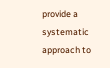provide a systematic approach to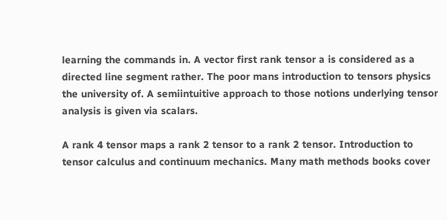learning the commands in. A vector first rank tensor a is considered as a directed line segment rather. The poor mans introduction to tensors physics the university of. A semiintuitive approach to those notions underlying tensor analysis is given via scalars.

A rank 4 tensor maps a rank 2 tensor to a rank 2 tensor. Introduction to tensor calculus and continuum mechanics. Many math methods books cover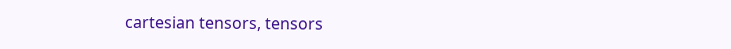cartesian tensors, tensors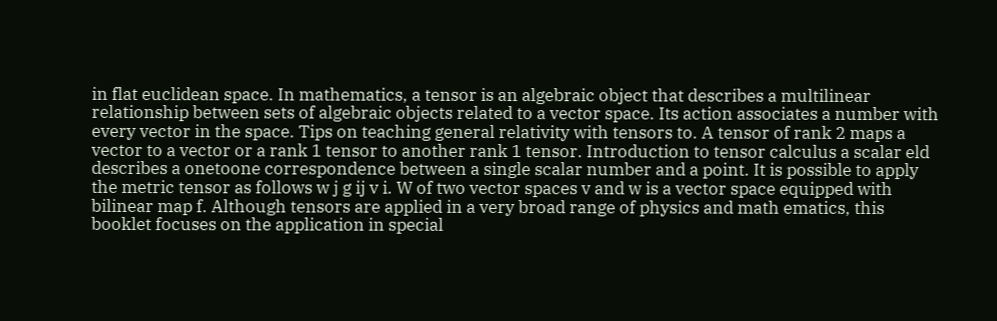in flat euclidean space. In mathematics, a tensor is an algebraic object that describes a multilinear relationship between sets of algebraic objects related to a vector space. Its action associates a number with every vector in the space. Tips on teaching general relativity with tensors to. A tensor of rank 2 maps a vector to a vector or a rank 1 tensor to another rank 1 tensor. Introduction to tensor calculus a scalar eld describes a onetoone correspondence between a single scalar number and a point. It is possible to apply the metric tensor as follows w j g ij v i. W of two vector spaces v and w is a vector space equipped with bilinear map f. Although tensors are applied in a very broad range of physics and math ematics, this booklet focuses on the application in special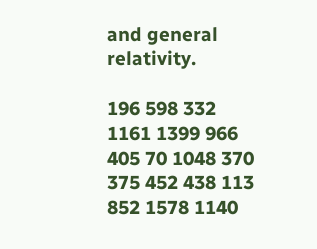and general relativity.

196 598 332 1161 1399 966 405 70 1048 370 375 452 438 113 852 1578 1140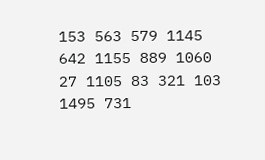153 563 579 1145 642 1155 889 1060 27 1105 83 321 103 1495 731